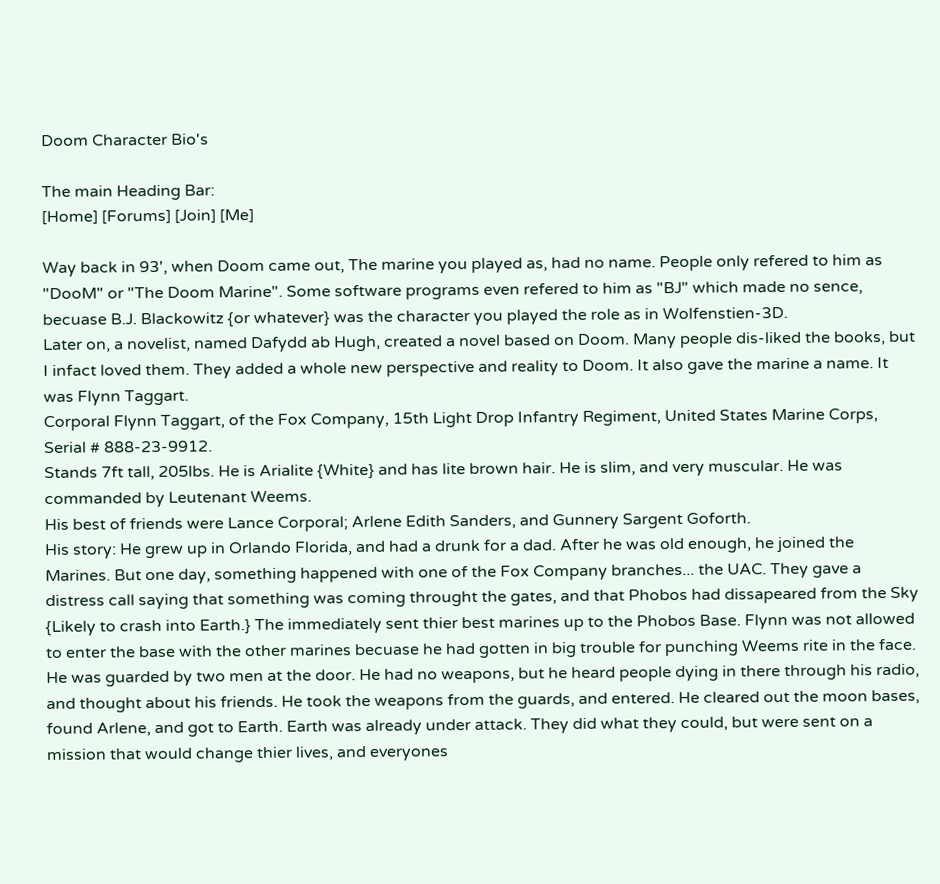Doom Character Bio's

The main Heading Bar:
[Home] [Forums] [Join] [Me]

Way back in 93', when Doom came out, The marine you played as, had no name. People only refered to him as "DooM" or "The Doom Marine". Some software programs even refered to him as "BJ" which made no sence, becuase B.J. Blackowitz {or whatever} was the character you played the role as in Wolfenstien-3D.
Later on, a novelist, named Dafydd ab Hugh, created a novel based on Doom. Many people dis-liked the books, but I infact loved them. They added a whole new perspective and reality to Doom. It also gave the marine a name. It was Flynn Taggart.
Corporal Flynn Taggart, of the Fox Company, 15th Light Drop Infantry Regiment, United States Marine Corps, Serial # 888-23-9912.
Stands 7ft tall, 205lbs. He is Arialite {White} and has lite brown hair. He is slim, and very muscular. He was commanded by Leutenant Weems.
His best of friends were Lance Corporal; Arlene Edith Sanders, and Gunnery Sargent Goforth.
His story: He grew up in Orlando Florida, and had a drunk for a dad. After he was old enough, he joined the Marines. But one day, something happened with one of the Fox Company branches... the UAC. They gave a distress call saying that something was coming throught the gates, and that Phobos had dissapeared from the Sky {Likely to crash into Earth.} The immediately sent thier best marines up to the Phobos Base. Flynn was not allowed to enter the base with the other marines becuase he had gotten in big trouble for punching Weems rite in the face. He was guarded by two men at the door. He had no weapons, but he heard people dying in there through his radio, and thought about his friends. He took the weapons from the guards, and entered. He cleared out the moon bases, found Arlene, and got to Earth. Earth was already under attack. They did what they could, but were sent on a mission that would change thier lives, and everyones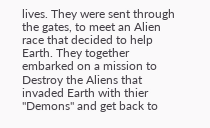lives. They were sent through the gates, to meet an Alien race that decided to help Earth. They together embarked on a mission to Destroy the Aliens that invaded Earth with thier "Demons" and get back to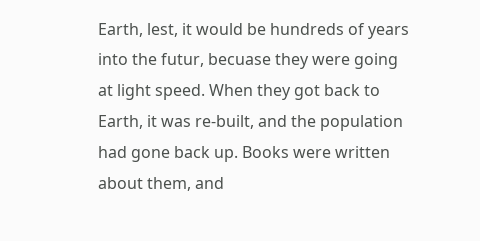Earth, lest, it would be hundreds of years into the futur, becuase they were going at light speed. When they got back to Earth, it was re-built, and the population had gone back up. Books were written about them, and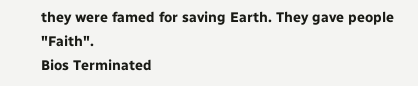they were famed for saving Earth. They gave people "Faith".
Bios Terminated